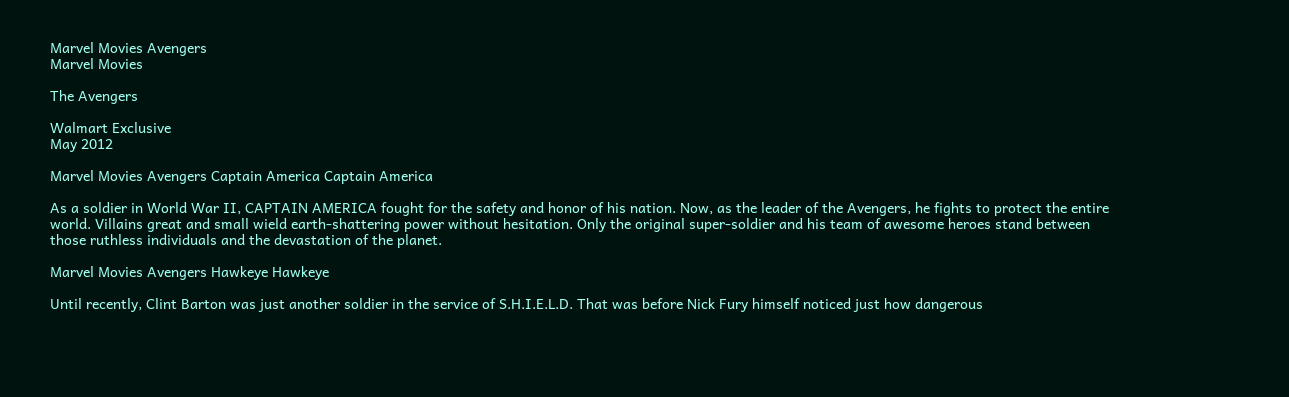Marvel Movies Avengers
Marvel Movies

The Avengers

Walmart Exclusive
May 2012

Marvel Movies Avengers Captain America Captain America

As a soldier in World War II, CAPTAIN AMERICA fought for the safety and honor of his nation. Now, as the leader of the Avengers, he fights to protect the entire world. Villains great and small wield earth-shattering power without hesitation. Only the original super-soldier and his team of awesome heroes stand between those ruthless individuals and the devastation of the planet.

Marvel Movies Avengers Hawkeye Hawkeye

Until recently, Clint Barton was just another soldier in the service of S.H.I.E.L.D. That was before Nick Fury himself noticed just how dangerous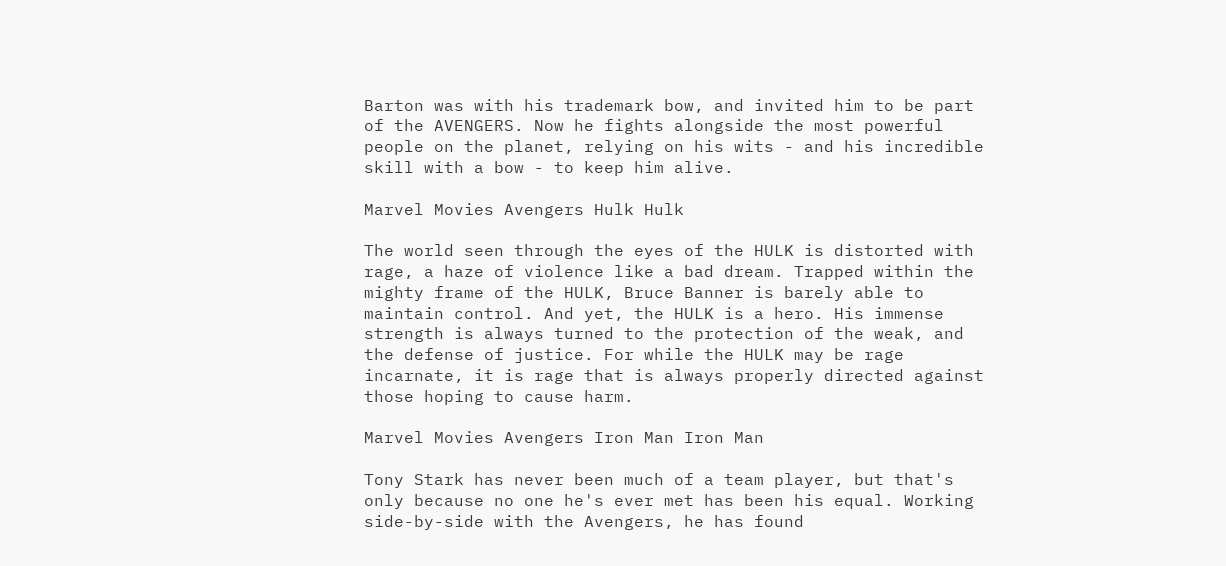Barton was with his trademark bow, and invited him to be part of the AVENGERS. Now he fights alongside the most powerful people on the planet, relying on his wits - and his incredible skill with a bow - to keep him alive.

Marvel Movies Avengers Hulk Hulk

The world seen through the eyes of the HULK is distorted with rage, a haze of violence like a bad dream. Trapped within the mighty frame of the HULK, Bruce Banner is barely able to maintain control. And yet, the HULK is a hero. His immense strength is always turned to the protection of the weak, and the defense of justice. For while the HULK may be rage incarnate, it is rage that is always properly directed against those hoping to cause harm.

Marvel Movies Avengers Iron Man Iron Man

Tony Stark has never been much of a team player, but that's only because no one he's ever met has been his equal. Working side-by-side with the Avengers, he has found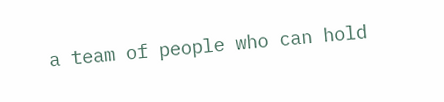a team of people who can hold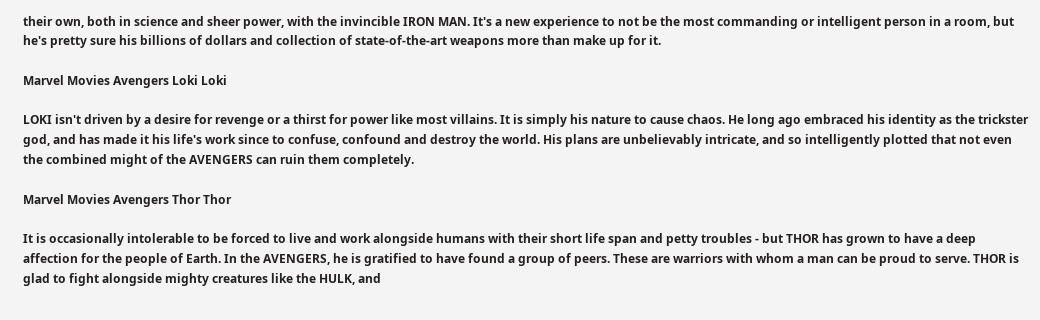their own, both in science and sheer power, with the invincible IRON MAN. It's a new experience to not be the most commanding or intelligent person in a room, but he's pretty sure his billions of dollars and collection of state-of-the-art weapons more than make up for it.

Marvel Movies Avengers Loki Loki

LOKI isn't driven by a desire for revenge or a thirst for power like most villains. It is simply his nature to cause chaos. He long ago embraced his identity as the trickster god, and has made it his life's work since to confuse, confound and destroy the world. His plans are unbelievably intricate, and so intelligently plotted that not even the combined might of the AVENGERS can ruin them completely.

Marvel Movies Avengers Thor Thor

It is occasionally intolerable to be forced to live and work alongside humans with their short life span and petty troubles - but THOR has grown to have a deep affection for the people of Earth. In the AVENGERS, he is gratified to have found a group of peers. These are warriors with whom a man can be proud to serve. THOR is glad to fight alongside mighty creatures like the HULK, and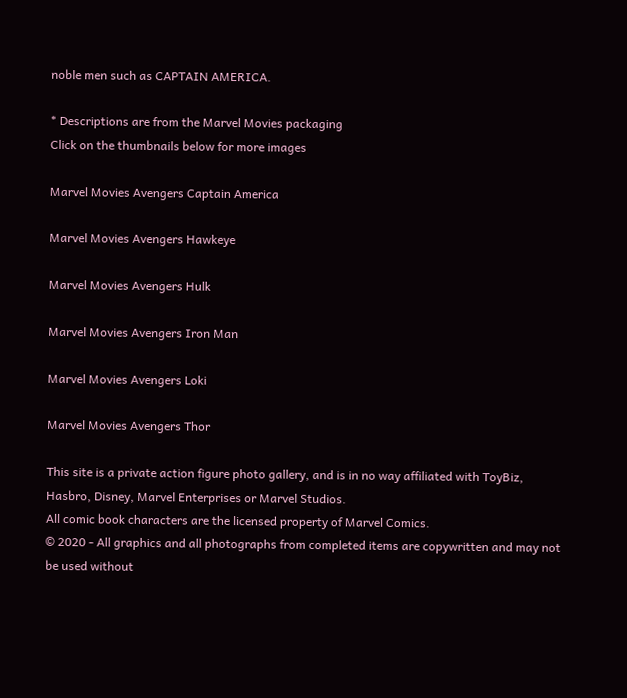noble men such as CAPTAIN AMERICA.

* Descriptions are from the Marvel Movies packaging
Click on the thumbnails below for more images

Marvel Movies Avengers Captain America

Marvel Movies Avengers Hawkeye

Marvel Movies Avengers Hulk

Marvel Movies Avengers Iron Man

Marvel Movies Avengers Loki

Marvel Movies Avengers Thor

This site is a private action figure photo gallery, and is in no way affiliated with ToyBiz, Hasbro, Disney, Marvel Enterprises or Marvel Studios.
All comic book characters are the licensed property of Marvel Comics.
© 2020 - All graphics and all photographs from completed items are copywritten and may not be used without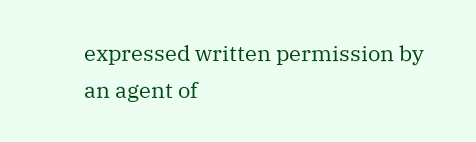expressed written permission by an agent of